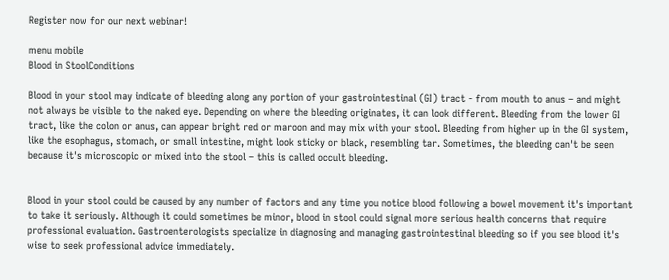Register now for our next webinar!

menu mobile
Blood in StoolConditions

Blood in your stool may indicate of bleeding along any portion of your gastrointestinal (GI) tract - from mouth to anus – and might not always be visible to the naked eye. Depending on where the bleeding originates, it can look different. Bleeding from the lower GI tract, like the colon or anus, can appear bright red or maroon and may mix with your stool. Bleeding from higher up in the GI system, like the esophagus, stomach, or small intestine, might look sticky or black, resembling tar. Sometimes, the bleeding can't be seen because it's microscopic or mixed into the stool – this is called occult bleeding.


Blood in your stool could be caused by any number of factors and any time you notice blood following a bowel movement it's important to take it seriously. Although it could sometimes be minor, blood in stool could signal more serious health concerns that require professional evaluation. Gastroenterologists specialize in diagnosing and managing gastrointestinal bleeding so if you see blood it's wise to seek professional advice immediately.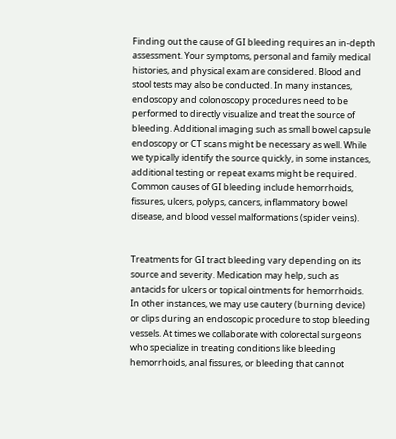Finding out the cause of GI bleeding requires an in-depth assessment. Your symptoms, personal and family medical histories, and physical exam are considered. Blood and stool tests may also be conducted. In many instances, endoscopy and colonoscopy procedures need to be performed to directly visualize and treat the source of bleeding. Additional imaging such as small bowel capsule endoscopy or CT scans might be necessary as well. While we typically identify the source quickly, in some instances, additional testing or repeat exams might be required. Common causes of GI bleeding include hemorrhoids, fissures, ulcers, polyps, cancers, inflammatory bowel disease, and blood vessel malformations (spider veins).


Treatments for GI tract bleeding vary depending on its source and severity. Medication may help, such as antacids for ulcers or topical ointments for hemorrhoids. In other instances, we may use cautery (burning device) or clips during an endoscopic procedure to stop bleeding vessels. At times we collaborate with colorectal surgeons who specialize in treating conditions like bleeding hemorrhoids, anal fissures, or bleeding that cannot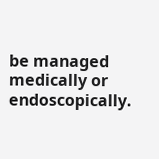be managed medically or endoscopically.